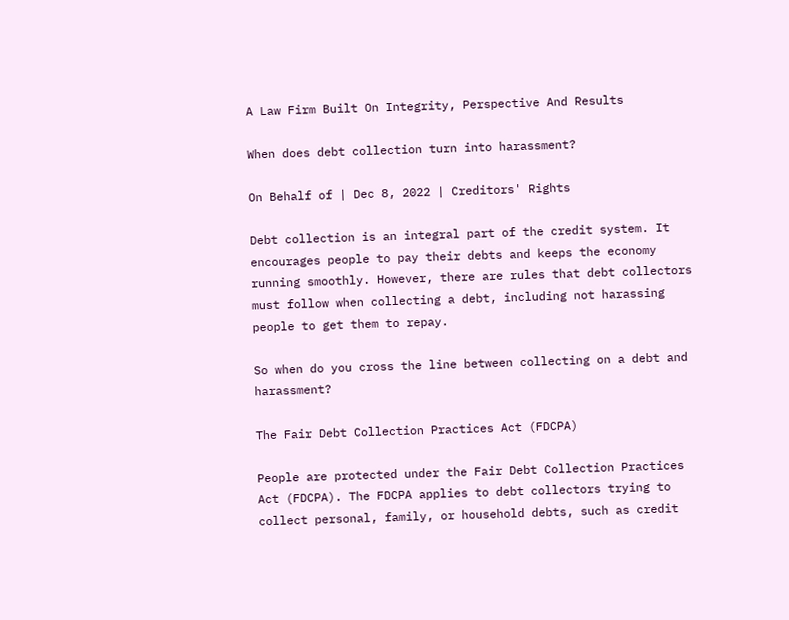A Law Firm Built On Integrity, Perspective And Results

When does debt collection turn into harassment?

On Behalf of | Dec 8, 2022 | Creditors' Rights

Debt collection is an integral part of the credit system. It encourages people to pay their debts and keeps the economy running smoothly. However, there are rules that debt collectors must follow when collecting a debt, including not harassing people to get them to repay.

So when do you cross the line between collecting on a debt and harassment?

The Fair Debt Collection Practices Act (FDCPA)

People are protected under the Fair Debt Collection Practices Act (FDCPA). The FDCPA applies to debt collectors trying to collect personal, family, or household debts, such as credit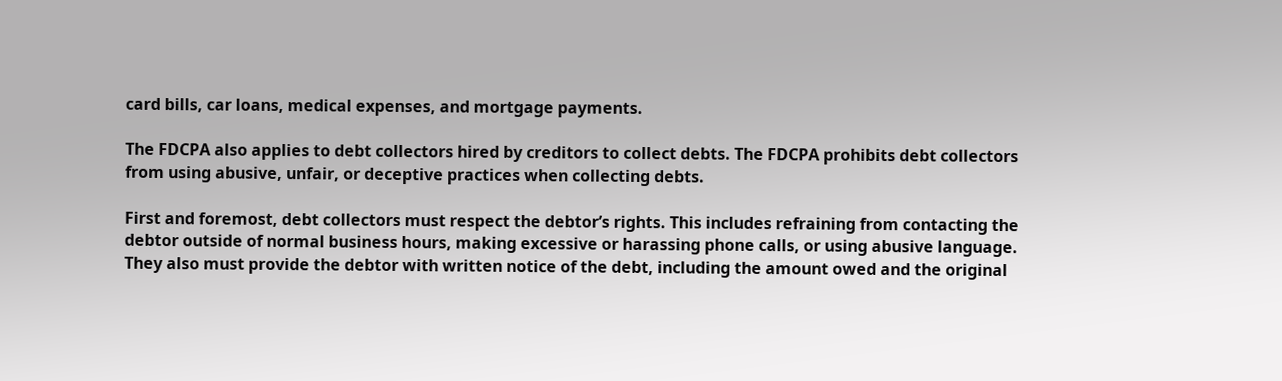card bills, car loans, medical expenses, and mortgage payments.

The FDCPA also applies to debt collectors hired by creditors to collect debts. The FDCPA prohibits debt collectors from using abusive, unfair, or deceptive practices when collecting debts.

First and foremost, debt collectors must respect the debtor’s rights. This includes refraining from contacting the debtor outside of normal business hours, making excessive or harassing phone calls, or using abusive language. They also must provide the debtor with written notice of the debt, including the amount owed and the original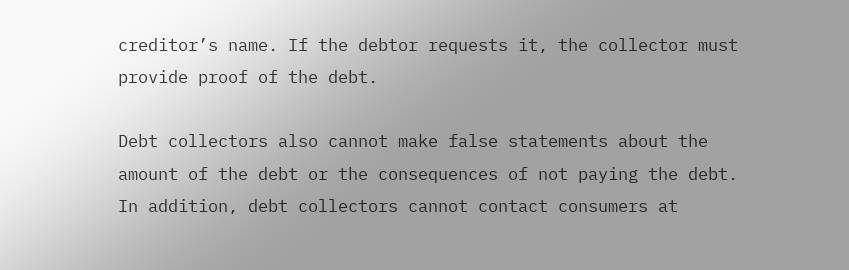creditor’s name. If the debtor requests it, the collector must provide proof of the debt.

Debt collectors also cannot make false statements about the amount of the debt or the consequences of not paying the debt. In addition, debt collectors cannot contact consumers at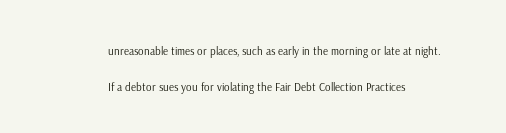unreasonable times or places, such as early in the morning or late at night.

If a debtor sues you for violating the Fair Debt Collection Practices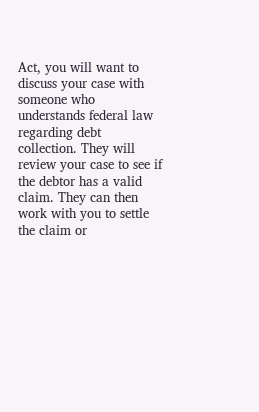Act, you will want to discuss your case with someone who understands federal law regarding debt collection. They will review your case to see if the debtor has a valid claim. They can then work with you to settle the claim or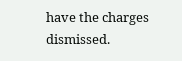have the charges dismissed.